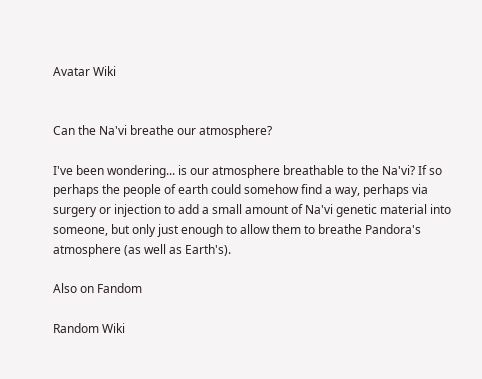Avatar Wiki


Can the Na'vi breathe our atmosphere?

I've been wondering... is our atmosphere breathable to the Na'vi? If so perhaps the people of earth could somehow find a way, perhaps via surgery or injection to add a small amount of Na'vi genetic material into someone, but only just enough to allow them to breathe Pandora's atmosphere (as well as Earth's).

Also on Fandom

Random Wiki